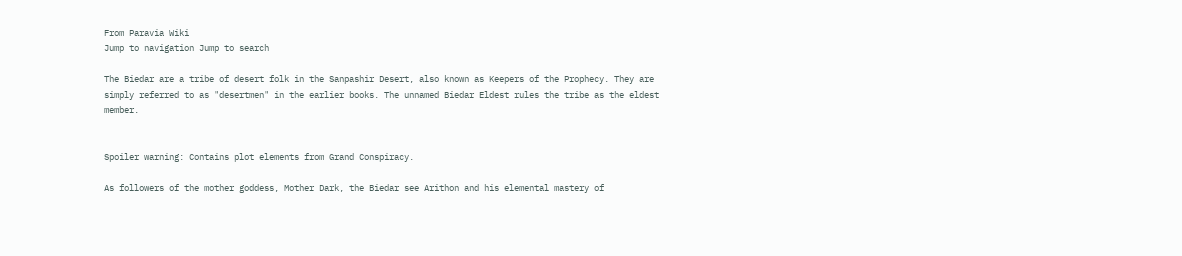From Paravia Wiki
Jump to navigation Jump to search

The Biedar are a tribe of desert folk in the Sanpashir Desert, also known as Keepers of the Prophecy. They are simply referred to as "desertmen" in the earlier books. The unnamed Biedar Eldest rules the tribe as the eldest member.


Spoiler warning: Contains plot elements from Grand Conspiracy.

As followers of the mother goddess, Mother Dark, the Biedar see Arithon and his elemental mastery of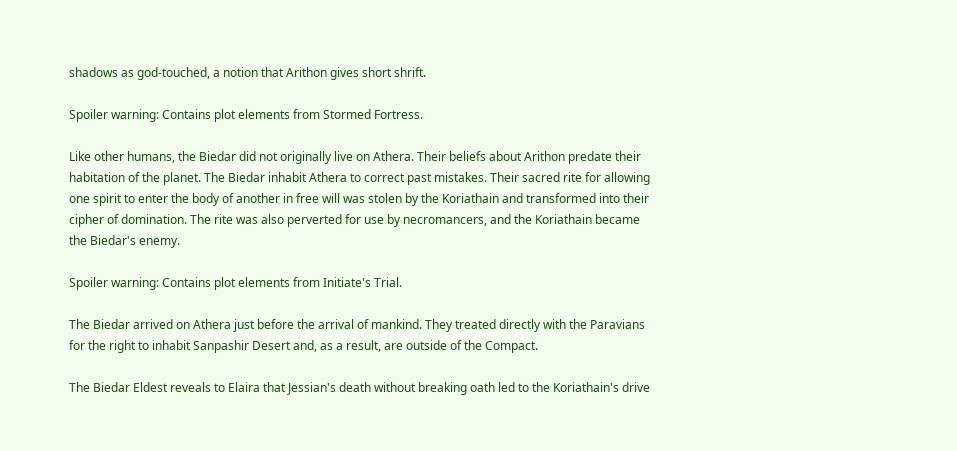shadows as god-touched, a notion that Arithon gives short shrift.

Spoiler warning: Contains plot elements from Stormed Fortress.

Like other humans, the Biedar did not originally live on Athera. Their beliefs about Arithon predate their habitation of the planet. The Biedar inhabit Athera to correct past mistakes. Their sacred rite for allowing one spirit to enter the body of another in free will was stolen by the Koriathain and transformed into their cipher of domination. The rite was also perverted for use by necromancers, and the Koriathain became the Biedar's enemy.

Spoiler warning: Contains plot elements from Initiate's Trial.

The Biedar arrived on Athera just before the arrival of mankind. They treated directly with the Paravians for the right to inhabit Sanpashir Desert and, as a result, are outside of the Compact.

The Biedar Eldest reveals to Elaira that Jessian's death without breaking oath led to the Koriathain's drive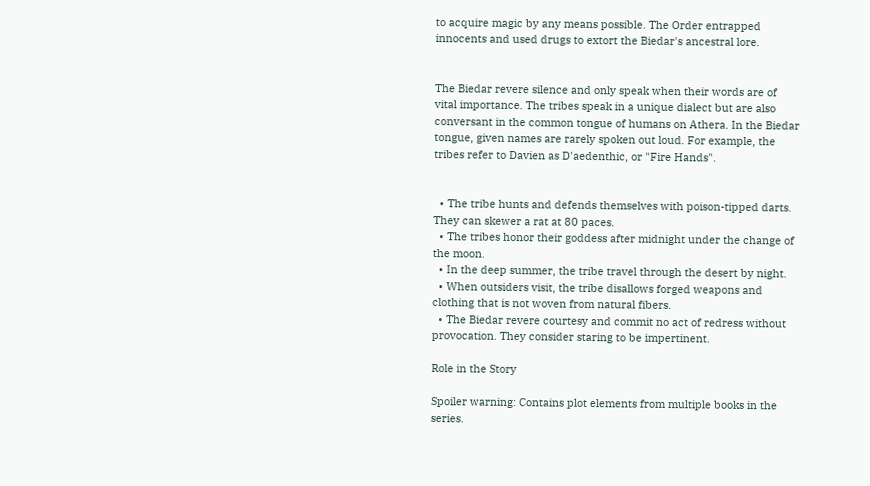to acquire magic by any means possible. The Order entrapped innocents and used drugs to extort the Biedar's ancestral lore.


The Biedar revere silence and only speak when their words are of vital importance. The tribes speak in a unique dialect but are also conversant in the common tongue of humans on Athera. In the Biedar tongue, given names are rarely spoken out loud. For example, the tribes refer to Davien as D'aedenthic, or "Fire Hands".


  • The tribe hunts and defends themselves with poison-tipped darts. They can skewer a rat at 80 paces.
  • The tribes honor their goddess after midnight under the change of the moon.
  • In the deep summer, the tribe travel through the desert by night.
  • When outsiders visit, the tribe disallows forged weapons and clothing that is not woven from natural fibers.
  • The Biedar revere courtesy and commit no act of redress without provocation. They consider staring to be impertinent.

Role in the Story

Spoiler warning: Contains plot elements from multiple books in the series.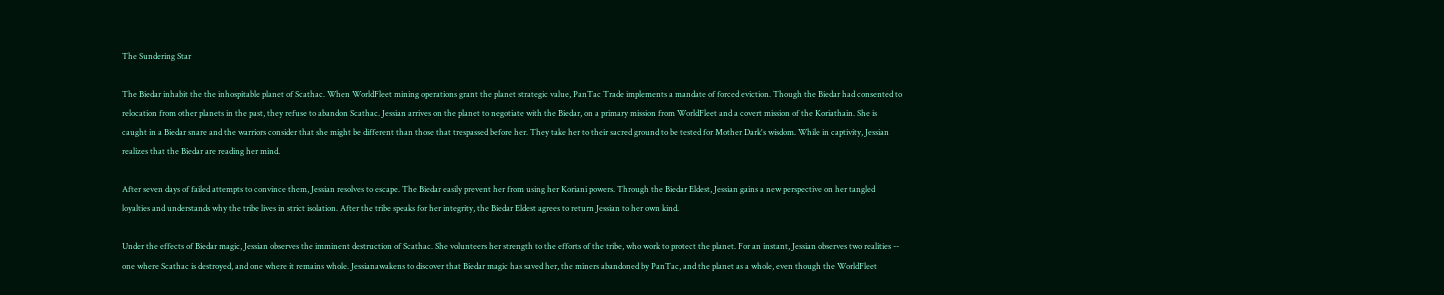The Sundering Star

The Biedar inhabit the the inhospitable planet of Scathac. When WorldFleet mining operations grant the planet strategic value, PanTac Trade implements a mandate of forced eviction. Though the Biedar had consented to relocation from other planets in the past, they refuse to abandon Scathac. Jessian arrives on the planet to negotiate with the Biedar, on a primary mission from WorldFleet and a covert mission of the Koriathain. She is caught in a Biedar snare and the warriors consider that she might be different than those that trespassed before her. They take her to their sacred ground to be tested for Mother Dark's wisdom. While in captivity, Jessian realizes that the Biedar are reading her mind.

After seven days of failed attempts to convince them, Jessian resolves to escape. The Biedar easily prevent her from using her Koriani powers. Through the Biedar Eldest, Jessian gains a new perspective on her tangled loyalties and understands why the tribe lives in strict isolation. After the tribe speaks for her integrity, the Biedar Eldest agrees to return Jessian to her own kind.

Under the effects of Biedar magic, Jessian observes the imminent destruction of Scathac. She volunteers her strength to the efforts of the tribe, who work to protect the planet. For an instant, Jessian observes two realities -- one where Scathac is destroyed, and one where it remains whole. Jessianawakens to discover that Biedar magic has saved her, the miners abandoned by PanTac, and the planet as a whole, even though the WorldFleet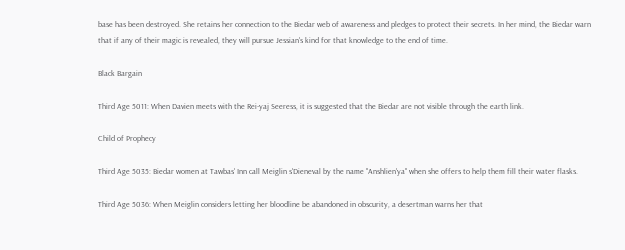base has been destroyed. She retains her connection to the Biedar web of awareness and pledges to protect their secrets. In her mind, the Biedar warn that if any of their magic is revealed, they will pursue Jessian's kind for that knowledge to the end of time.

Black Bargain

Third Age 5011: When Davien meets with the Rei-yaj Seeress, it is suggested that the Biedar are not visible through the earth link.

Child of Prophecy

Third Age 5035: Biedar women at Tawbas' Inn call Meiglin s'Dieneval by the name "Anshlien'ya" when she offers to help them fill their water flasks.

Third Age 5036: When Meiglin considers letting her bloodline be abandoned in obscurity, a desertman warns her that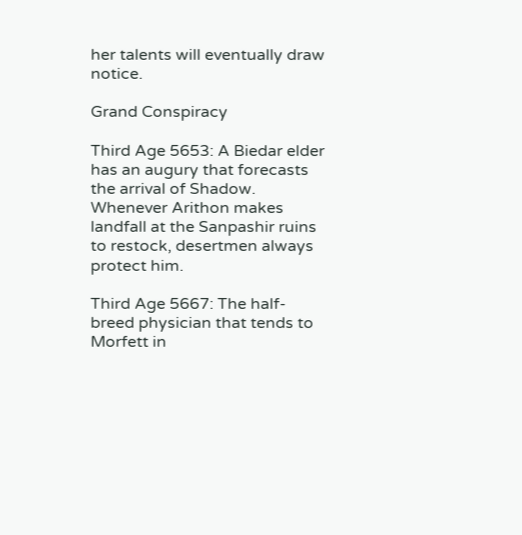her talents will eventually draw notice.

Grand Conspiracy

Third Age 5653: A Biedar elder has an augury that forecasts the arrival of Shadow. Whenever Arithon makes landfall at the Sanpashir ruins to restock, desertmen always protect him.

Third Age 5667: The half-breed physician that tends to Morfett in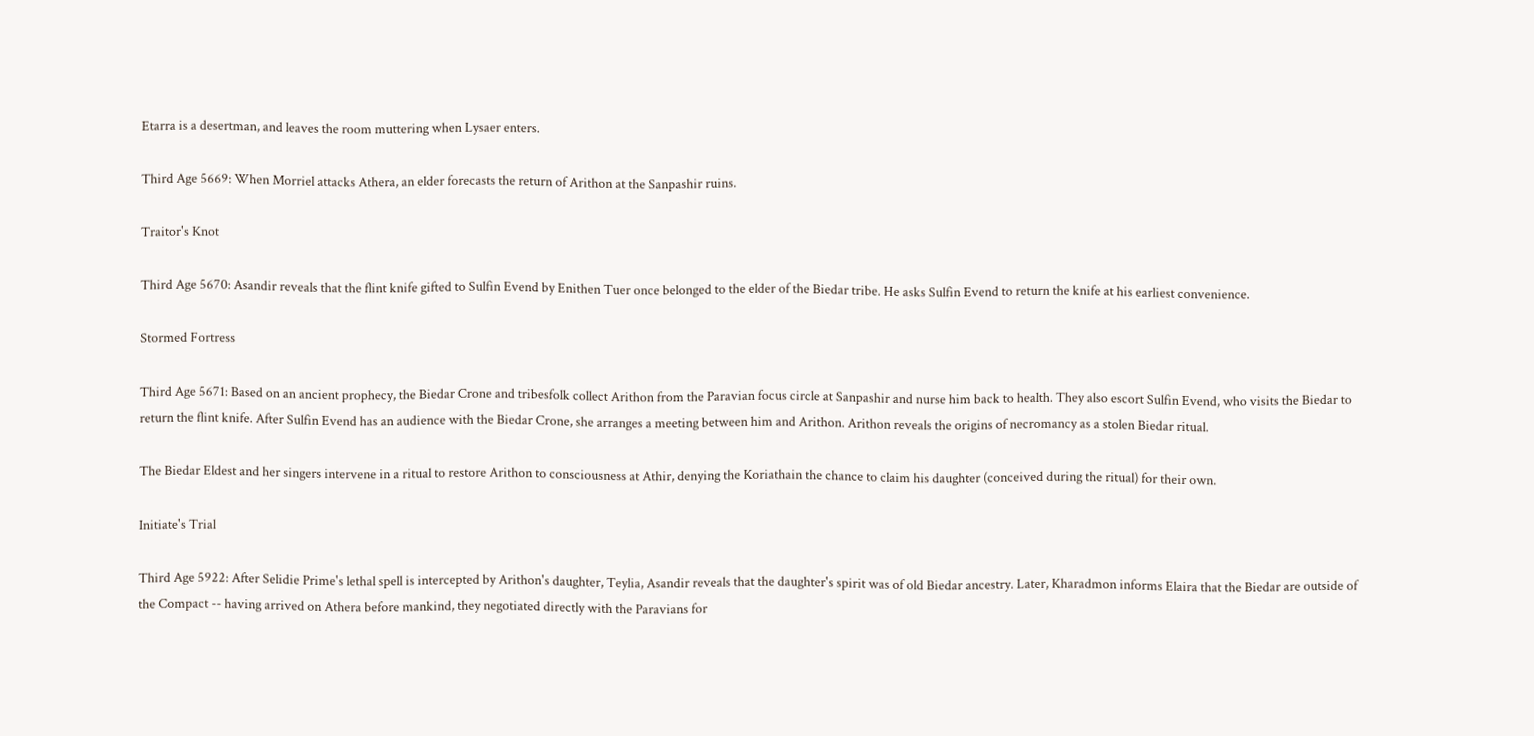Etarra is a desertman, and leaves the room muttering when Lysaer enters.

Third Age 5669: When Morriel attacks Athera, an elder forecasts the return of Arithon at the Sanpashir ruins.

Traitor's Knot

Third Age 5670: Asandir reveals that the flint knife gifted to Sulfin Evend by Enithen Tuer once belonged to the elder of the Biedar tribe. He asks Sulfin Evend to return the knife at his earliest convenience.

Stormed Fortress

Third Age 5671: Based on an ancient prophecy, the Biedar Crone and tribesfolk collect Arithon from the Paravian focus circle at Sanpashir and nurse him back to health. They also escort Sulfin Evend, who visits the Biedar to return the flint knife. After Sulfin Evend has an audience with the Biedar Crone, she arranges a meeting between him and Arithon. Arithon reveals the origins of necromancy as a stolen Biedar ritual.

The Biedar Eldest and her singers intervene in a ritual to restore Arithon to consciousness at Athir, denying the Koriathain the chance to claim his daughter (conceived during the ritual) for their own.

Initiate's Trial

Third Age 5922: After Selidie Prime's lethal spell is intercepted by Arithon's daughter, Teylia, Asandir reveals that the daughter's spirit was of old Biedar ancestry. Later, Kharadmon informs Elaira that the Biedar are outside of the Compact -- having arrived on Athera before mankind, they negotiated directly with the Paravians for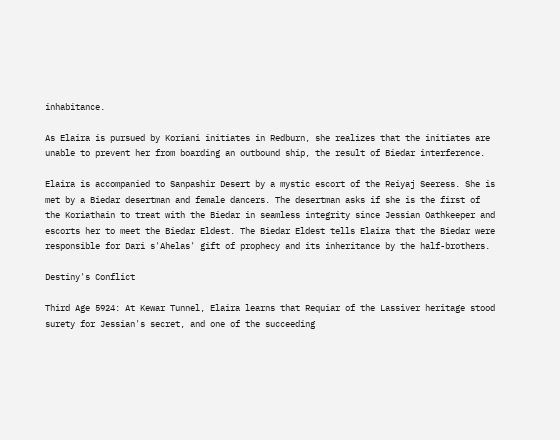inhabitance.

As Elaira is pursued by Koriani initiates in Redburn, she realizes that the initiates are unable to prevent her from boarding an outbound ship, the result of Biedar interference.

Elaira is accompanied to Sanpashir Desert by a mystic escort of the Reiyaj Seeress. She is met by a Biedar desertman and female dancers. The desertman asks if she is the first of the Koriathain to treat with the Biedar in seamless integrity since Jessian Oathkeeper and escorts her to meet the Biedar Eldest. The Biedar Eldest tells Elaira that the Biedar were responsible for Dari s'Ahelas' gift of prophecy and its inheritance by the half-brothers.

Destiny's Conflict

Third Age 5924: At Kewar Tunnel, Elaira learns that Requiar of the Lassiver heritage stood surety for Jessian's secret, and one of the succeeding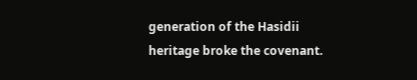generation of the Hasidii heritage broke the covenant.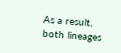As a result, both lineages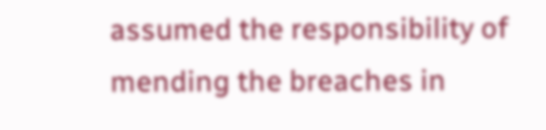assumed the responsibility of mending the breaches in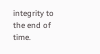integrity to the end of time.